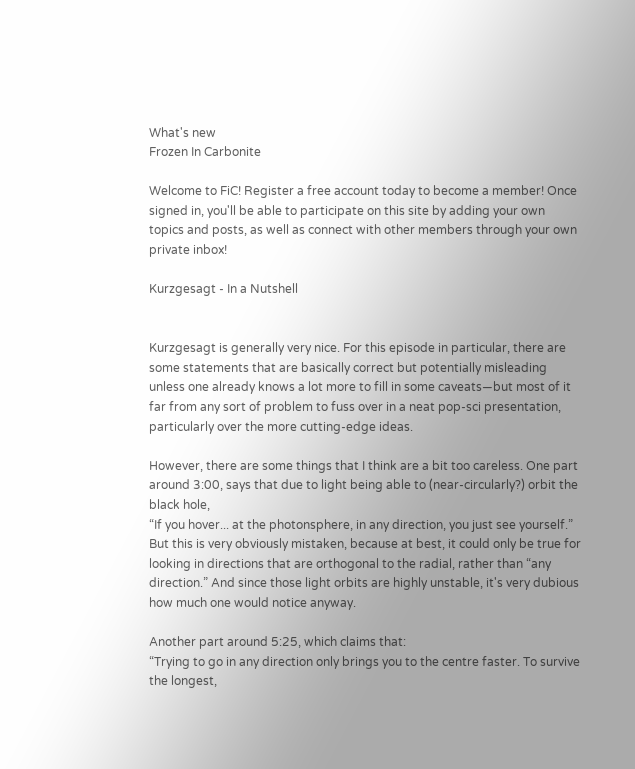What's new
Frozen In Carbonite

Welcome to FiC! Register a free account today to become a member! Once signed in, you'll be able to participate on this site by adding your own topics and posts, as well as connect with other members through your own private inbox!

Kurzgesagt - In a Nutshell


Kurzgesagt is generally very nice. For this episode in particular, there are some statements that are basically correct but potentially misleading unless one already knows a lot more to fill in some caveats—but most of it far from any sort of problem to fuss over in a neat pop-sci presentation, particularly over the more cutting-edge ideas.

However, there are some things that I think are a bit too careless. One part around 3:00, says that due to light being able to (near-circularly?) orbit the black hole,
“If you hover... at the photonsphere, in any direction, you just see yourself.”
But this is very obviously mistaken, because at best, it could only be true for looking in directions that are orthogonal to the radial, rather than “any direction.” And since those light orbits are highly unstable, it's very dubious how much one would notice anyway.

Another part around 5:25, which claims that:
“Trying to go in any direction only brings you to the centre faster. To survive the longest,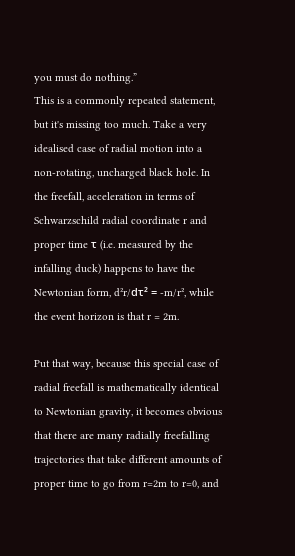you must do nothing.”
This is a commonly repeated statement, but it's missing too much. Take a very idealised case of radial motion into a non-rotating, uncharged black hole. In the freefall, acceleration in terms of Schwarzschild radial coordinate r and proper time τ (i.e. measured by the infalling duck) happens to have the Newtonian form, d²r/dτ² = -m/r², while the event horizon is that r = 2m.

Put that way, because this special case of radial freefall is mathematically identical to Newtonian gravity, it becomes obvious that there are many radially freefalling trajectories that take different amounts of proper time to go from r=2m to r=0, and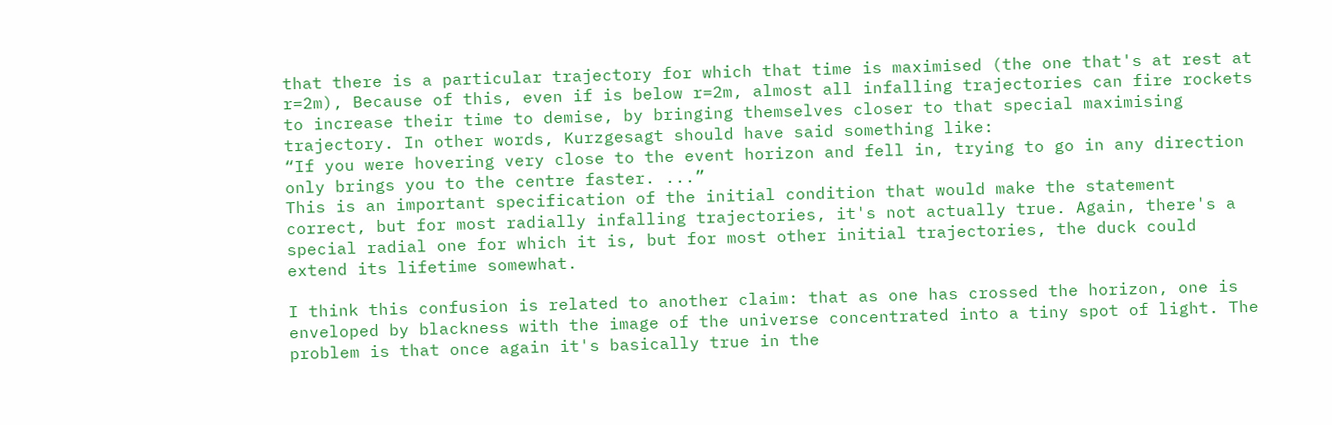that there is a particular trajectory for which that time is maximised (the one that's at rest at r=2m), Because of this, even if is below r=2m, almost all infalling trajectories can fire rockets to increase their time to demise, by bringing themselves closer to that special maximising trajectory. In other words, Kurzgesagt should have said something like:
“If you were hovering very close to the event horizon and fell in, trying to go in any direction only brings you to the centre faster. ...”
This is an important specification of the initial condition that would make the statement correct, but for most radially infalling trajectories, it's not actually true. Again, there's a special radial one for which it is, but for most other initial trajectories, the duck could extend its lifetime somewhat.

I think this confusion is related to another claim: that as one has crossed the horizon, one is enveloped by blackness with the image of the universe concentrated into a tiny spot of light. The problem is that once again it's basically true in the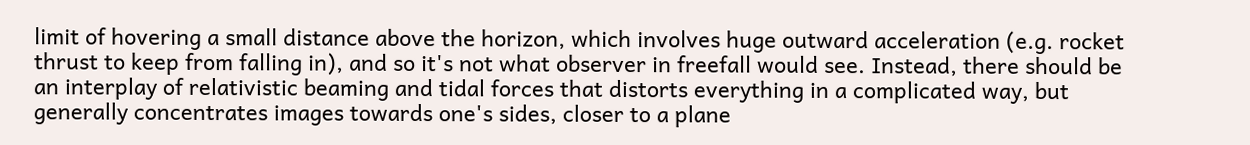limit of hovering a small distance above the horizon, which involves huge outward acceleration (e.g. rocket thrust to keep from falling in), and so it's not what observer in freefall would see. Instead, there should be an interplay of relativistic beaming and tidal forces that distorts everything in a complicated way, but generally concentrates images towards one's sides, closer to a plane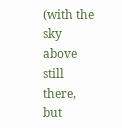(with the sky above still there, but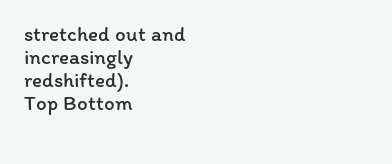stretched out and increasingly redshifted).
Top Bottom